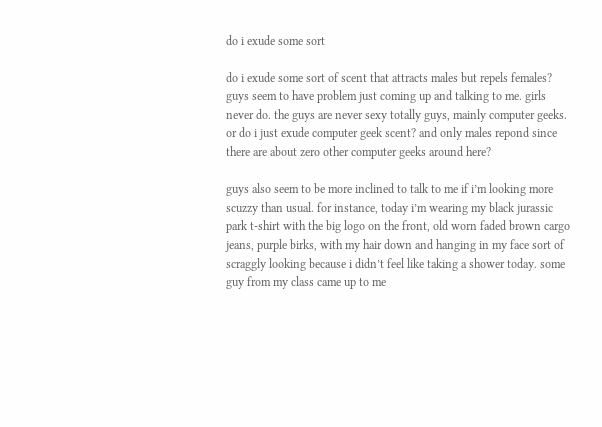do i exude some sort

do i exude some sort of scent that attracts males but repels females? guys seem to have problem just coming up and talking to me. girls never do. the guys are never sexy totally guys, mainly computer geeks. or do i just exude computer geek scent? and only males repond since there are about zero other computer geeks around here?

guys also seem to be more inclined to talk to me if i’m looking more scuzzy than usual. for instance, today i’m wearing my black jurassic park t-shirt with the big logo on the front, old worn faded brown cargo jeans, purple birks, with my hair down and hanging in my face sort of scraggly looking because i didn’t feel like taking a shower today. some guy from my class came up to me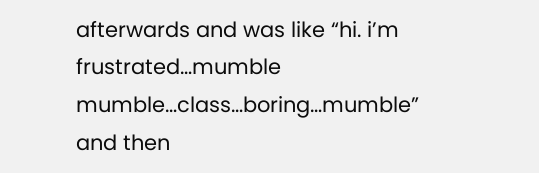afterwards and was like “hi. i’m frustrated…mumble mumble…class…boring…mumble” and then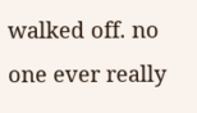walked off. no one ever really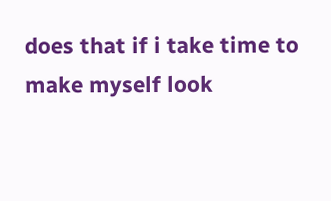does that if i take time to make myself look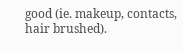good (ie. makeup, contacts, hair brushed).